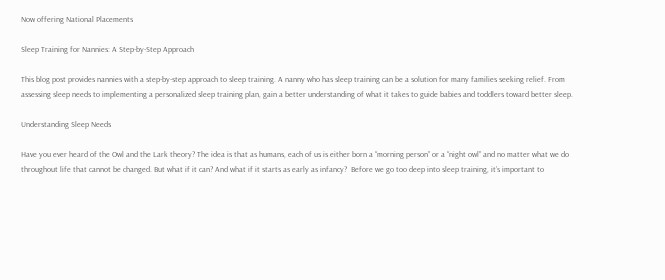Now offering National Placements

Sleep Training for Nannies: A Step-by-Step Approach

This blog post provides nannies with a step-by-step approach to sleep training. A nanny who has sleep training can be a solution for many families seeking relief. From assessing sleep needs to implementing a personalized sleep training plan, gain a better understanding of what it takes to guide babies and toddlers toward better sleep.

Understanding Sleep Needs

Have you ever heard of the Owl and the Lark theory? The idea is that as humans, each of us is either born a “morning person” or a “night owl” and no matter what we do throughout life that cannot be changed. But what if it can? And what if it starts as early as infancy?  Before we go too deep into sleep training, it’s important to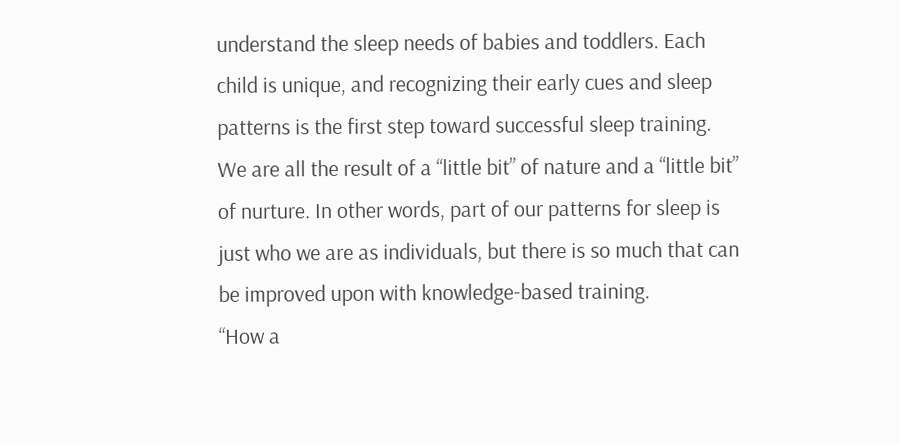understand the sleep needs of babies and toddlers. Each child is unique, and recognizing their early cues and sleep patterns is the first step toward successful sleep training.
We are all the result of a “little bit” of nature and a “little bit” of nurture. In other words, part of our patterns for sleep is just who we are as individuals, but there is so much that can be improved upon with knowledge-based training.
“How a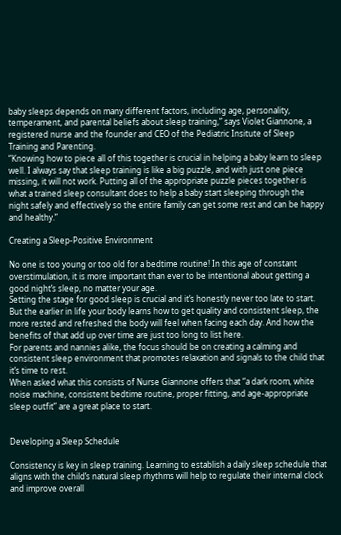baby sleeps depends on many different factors, including age, personality, temperament, and parental beliefs about sleep training,” says Violet Giannone, a registered nurse and the founder and CEO of the Pediatric Insitute of Sleep Training and Parenting.
“Knowing how to piece all of this together is crucial in helping a baby learn to sleep well. I always say that sleep training is like a big puzzle, and with just one piece missing, it will not work. Putting all of the appropriate puzzle pieces together is what a trained sleep consultant does to help a baby start sleeping through the night safely and effectively so the entire family can get some rest and can be happy and healthy.”

Creating a Sleep-Positive Environment

No one is too young or too old for a bedtime routine! In this age of constant overstimulation, it is more important than ever to be intentional about getting a good night’s sleep, no matter your age.
Setting the stage for good sleep is crucial and it’s honestly never too late to start. But the earlier in life your body learns how to get quality and consistent sleep, the more rested and refreshed the body will feel when facing each day. And how the benefits of that add up over time are just too long to list here.
For parents and nannies alike, the focus should be on creating a calming and consistent sleep environment that promotes relaxation and signals to the child that it’s time to rest.
When asked what this consists of Nurse Giannone offers that “a dark room, white noise machine, consistent bedtime routine, proper fitting, and age-appropriate sleep outfit” are a great place to start.


Developing a Sleep Schedule

Consistency is key in sleep training. Learning to establish a daily sleep schedule that aligns with the child’s natural sleep rhythms will help to regulate their internal clock and improve overall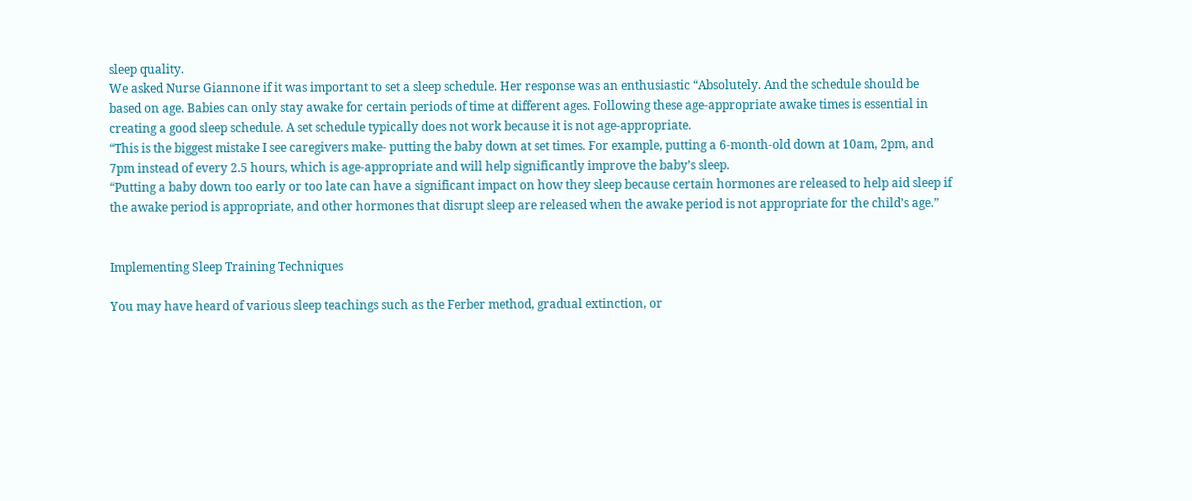sleep quality.
We asked Nurse Giannone if it was important to set a sleep schedule. Her response was an enthusiastic “Absolutely. And the schedule should be based on age. Babies can only stay awake for certain periods of time at different ages. Following these age-appropriate awake times is essential in creating a good sleep schedule. A set schedule typically does not work because it is not age-appropriate.
“This is the biggest mistake I see caregivers make- putting the baby down at set times. For example, putting a 6-month-old down at 10am, 2pm, and 7pm instead of every 2.5 hours, which is age-appropriate and will help significantly improve the baby’s sleep.
“Putting a baby down too early or too late can have a significant impact on how they sleep because certain hormones are released to help aid sleep if the awake period is appropriate, and other hormones that disrupt sleep are released when the awake period is not appropriate for the child’s age.”


Implementing Sleep Training Techniques

You may have heard of various sleep teachings such as the Ferber method, gradual extinction, or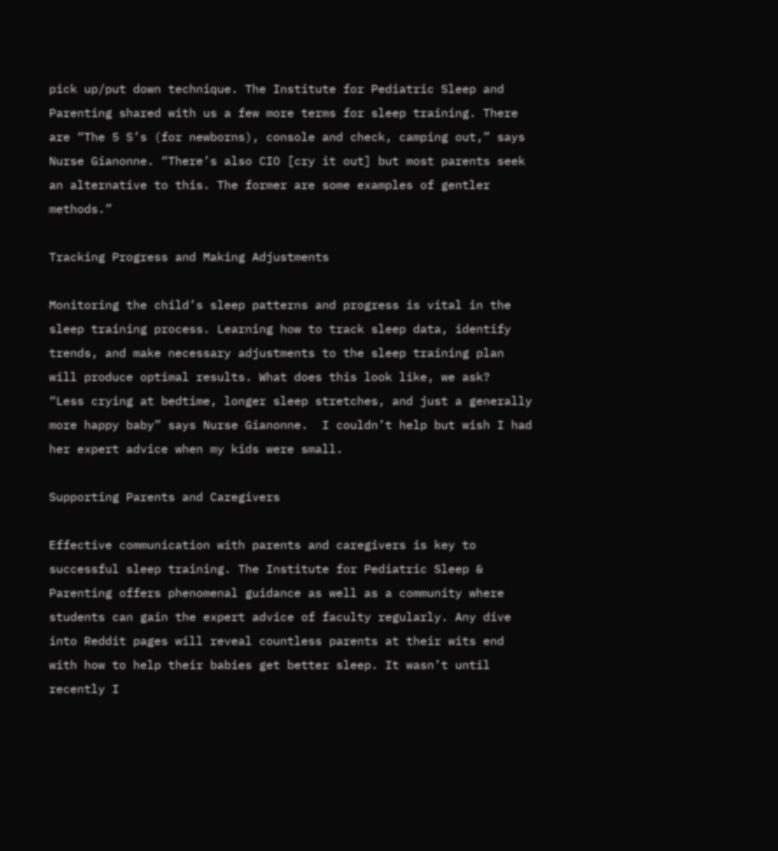pick up/put down technique. The Institute for Pediatric Sleep and Parenting shared with us a few more terms for sleep training. There are “The 5 S’s (for newborns), console and check, camping out,” says Nurse Gianonne. “There’s also CIO [cry it out] but most parents seek an alternative to this. The former are some examples of gentler methods.”

Tracking Progress and Making Adjustments

Monitoring the child’s sleep patterns and progress is vital in the sleep training process. Learning how to track sleep data, identify trends, and make necessary adjustments to the sleep training plan will produce optimal results. What does this look like, we ask?
“Less crying at bedtime, longer sleep stretches, and just a generally more happy baby” says Nurse Gianonne.  I couldn’t help but wish I had her expert advice when my kids were small.

Supporting Parents and Caregivers

Effective communication with parents and caregivers is key to successful sleep training. The Institute for Pediatric Sleep & Parenting offers phenomenal guidance as well as a community where students can gain the expert advice of faculty regularly. Any dive into Reddit pages will reveal countless parents at their wits end with how to help their babies get better sleep. It wasn’t until recently I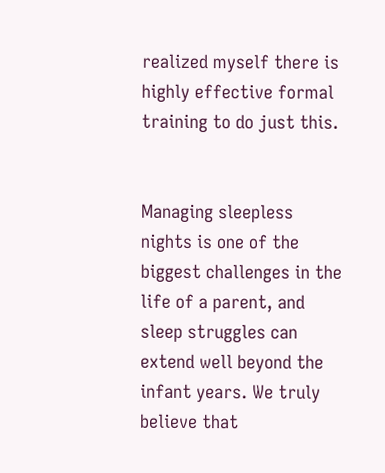realized myself there is highly effective formal training to do just this.


Managing sleepless nights is one of the biggest challenges in the life of a parent, and sleep struggles can extend well beyond the infant years. We truly believe that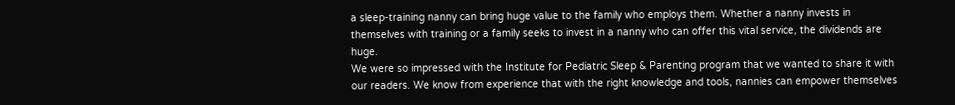a sleep-training nanny can bring huge value to the family who employs them. Whether a nanny invests in themselves with training or a family seeks to invest in a nanny who can offer this vital service, the dividends are huge.
We were so impressed with the Institute for Pediatric Sleep & Parenting program that we wanted to share it with our readers. We know from experience that with the right knowledge and tools, nannies can empower themselves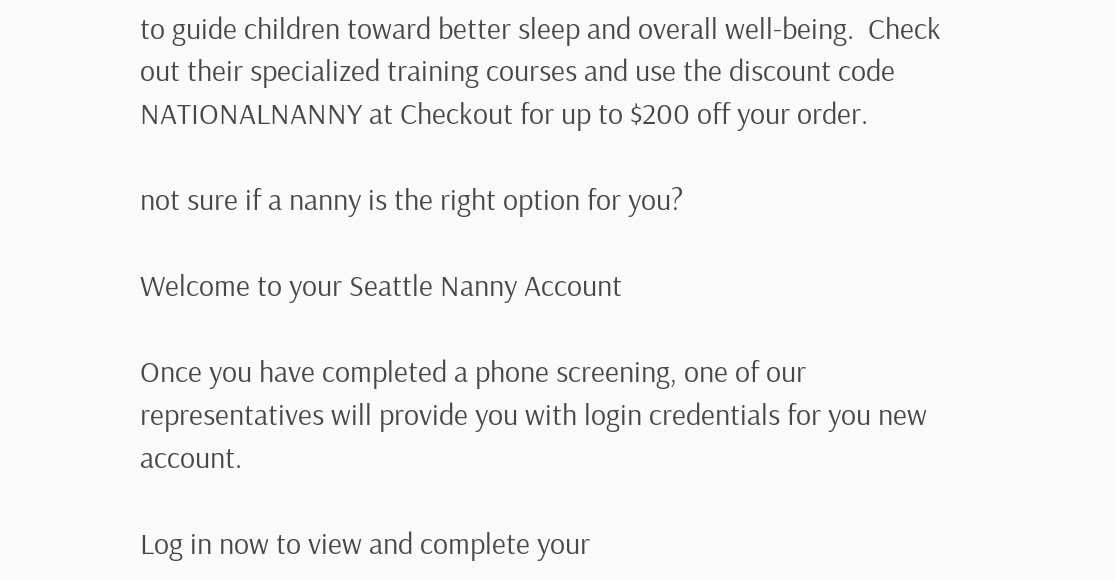to guide children toward better sleep and overall well-being.  Check out their specialized training courses and use the discount code NATIONALNANNY at Checkout for up to $200 off your order.

not sure if a nanny is the right option for you?

Welcome to your Seattle Nanny Account

Once you have completed a phone screening, one of our representatives will provide you with login credentials for you new account.

Log in now to view and complete your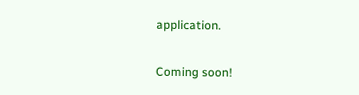application.

Coming soon!